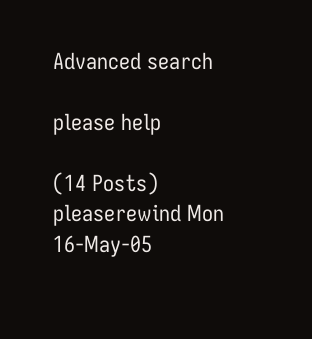Advanced search

please help

(14 Posts)
pleaserewind Mon 16-May-05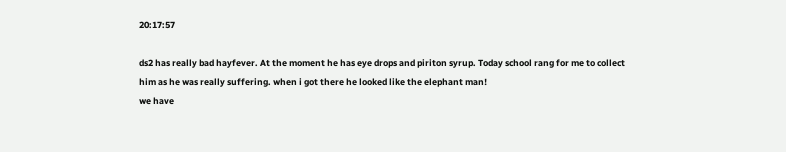20:17:57

ds2 has really bad hayfever. At the moment he has eye drops and piriton syrup. Today school rang for me to collect him as he was really suffering. when i got there he looked like the elephant man!
we have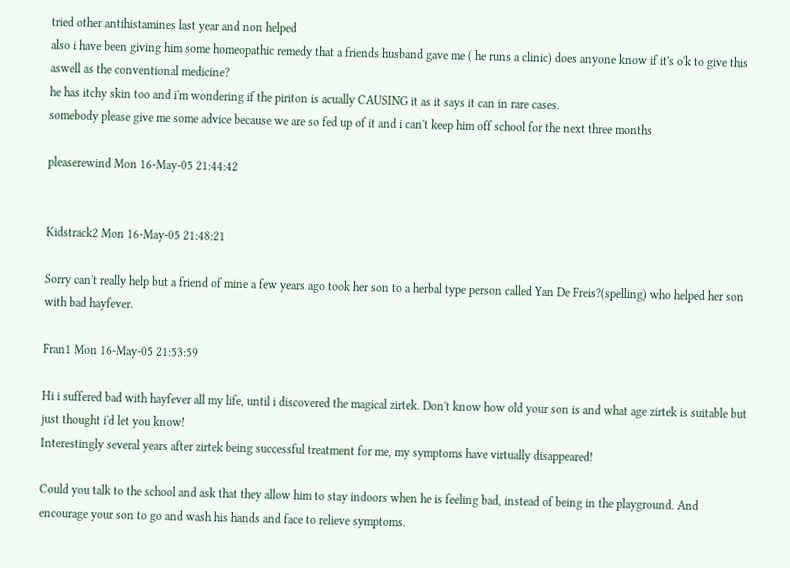tried other antihistamines last year and non helped
also i have been giving him some homeopathic remedy that a friends husband gave me ( he runs a clinic) does anyone know if it's o'k to give this aswell as the conventional medicine?
he has itchy skin too and i'm wondering if the piriton is acually CAUSING it as it says it can in rare cases.
somebody please give me some advice because we are so fed up of it and i can't keep him off school for the next three months

pleaserewind Mon 16-May-05 21:44:42


Kidstrack2 Mon 16-May-05 21:48:21

Sorry can't really help but a friend of mine a few years ago took her son to a herbal type person called Yan De Freis?(spelling) who helped her son with bad hayfever.

Fran1 Mon 16-May-05 21:53:59

Hi i suffered bad with hayfever all my life, until i discovered the magical zirtek. Don't know how old your son is and what age zirtek is suitable but just thought i'd let you know!
Interestingly several years after zirtek being successful treatment for me, my symptoms have virtually disappeared!

Could you talk to the school and ask that they allow him to stay indoors when he is feeling bad, instead of being in the playground. And encourage your son to go and wash his hands and face to relieve symptoms.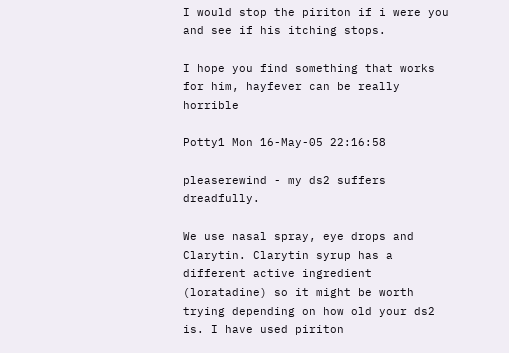I would stop the piriton if i were you and see if his itching stops.

I hope you find something that works for him, hayfever can be really horrible

Potty1 Mon 16-May-05 22:16:58

pleaserewind - my ds2 suffers dreadfully.

We use nasal spray, eye drops and Clarytin. Clarytin syrup has a different active ingredient (loratadine) so it might be worth trying depending on how old your ds2 is. I have used piriton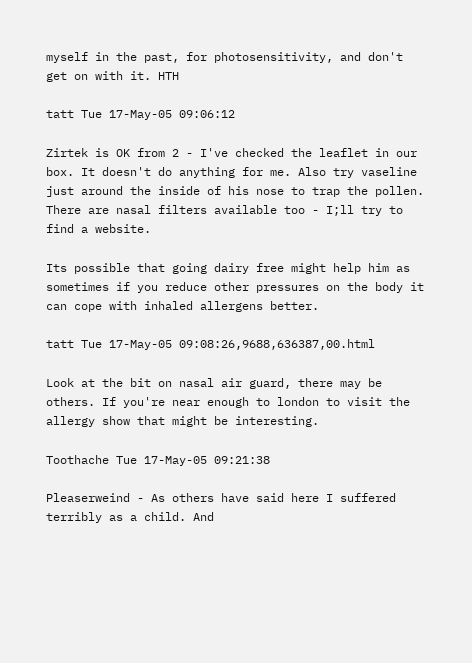myself in the past, for photosensitivity, and don't get on with it. HTH

tatt Tue 17-May-05 09:06:12

Zirtek is OK from 2 - I've checked the leaflet in our box. It doesn't do anything for me. Also try vaseline just around the inside of his nose to trap the pollen. There are nasal filters available too - I;ll try to find a website.

Its possible that going dairy free might help him as sometimes if you reduce other pressures on the body it can cope with inhaled allergens better.

tatt Tue 17-May-05 09:08:26,9688,636387,00.html

Look at the bit on nasal air guard, there may be others. If you're near enough to london to visit the allergy show that might be interesting.

Toothache Tue 17-May-05 09:21:38

Pleaserweind - As others have said here I suffered terribly as a child. And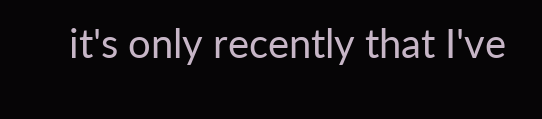it's only recently that I've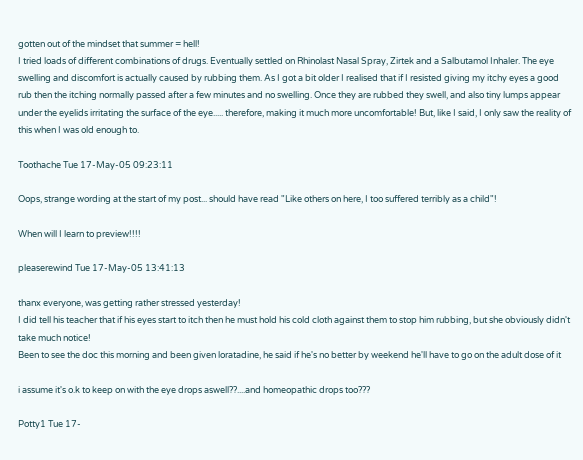gotten out of the mindset that summer = hell!
I tried loads of different combinations of drugs. Eventually settled on Rhinolast Nasal Spray, Zirtek and a Salbutamol Inhaler. The eye swelling and discomfort is actually caused by rubbing them. As I got a bit older I realised that if I resisted giving my itchy eyes a good rub then the itching normally passed after a few minutes and no swelling. Once they are rubbed they swell, and also tiny lumps appear under the eyelids irritating the surface of the eye..... therefore, making it much more uncomfortable! But, like I said, I only saw the reality of this when I was old enough to.

Toothache Tue 17-May-05 09:23:11

Oops, strange wording at the start of my post... should have read "Like others on here, I too suffered terribly as a child"!

When will I learn to preview!!!!

pleaserewind Tue 17-May-05 13:41:13

thanx everyone, was getting rather stressed yesterday!
I did tell his teacher that if his eyes start to itch then he must hold his cold cloth against them to stop him rubbing, but she obviously didn't take much notice!
Been to see the doc this morning and been given loratadine, he said if he's no better by weekend he'll have to go on the adult dose of it

i assume it's o.k to keep on with the eye drops aswell??....and homeopathic drops too???

Potty1 Tue 17-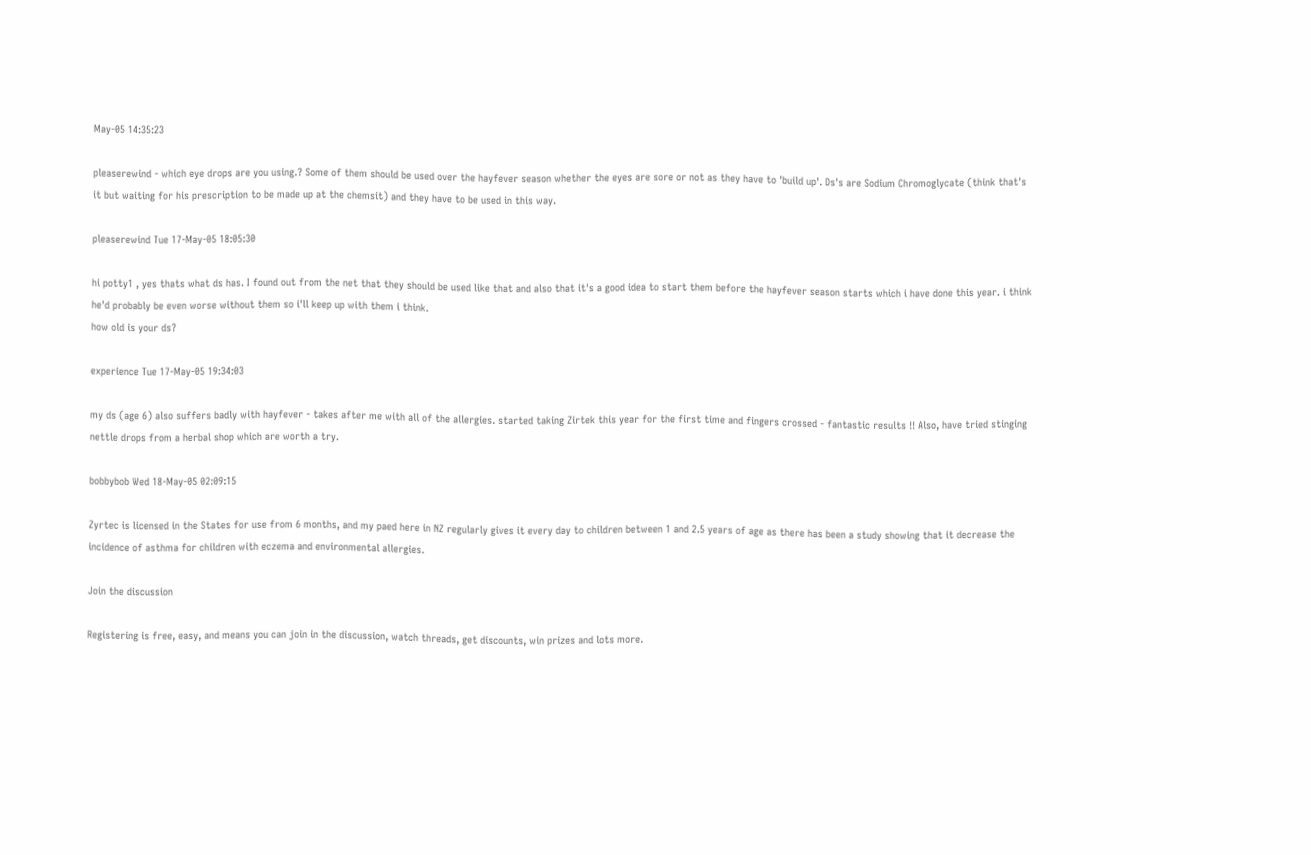May-05 14:35:23

pleaserewind - which eye drops are you using.? Some of them should be used over the hayfever season whether the eyes are sore or not as they have to 'build up'. Ds's are Sodium Chromoglycate (think that's it but waiting for his prescription to be made up at the chemsit) and they have to be used in this way.

pleaserewind Tue 17-May-05 18:05:30

hi potty1 , yes thats what ds has. I found out from the net that they should be used like that and also that it's a good idea to start them before the hayfever season starts which i have done this year. i think he'd probably be even worse without them so i'll keep up with them i think.
how old is your ds?

experience Tue 17-May-05 19:34:03

my ds (age 6) also suffers badly with hayfever - takes after me with all of the allergies. started taking Zirtek this year for the first time and fingers crossed - fantastic results !! Also, have tried stinging nettle drops from a herbal shop which are worth a try.

bobbybob Wed 18-May-05 02:09:15

Zyrtec is licensed in the States for use from 6 months, and my paed here in NZ regularly gives it every day to children between 1 and 2.5 years of age as there has been a study showing that it decrease the incidence of asthma for children with eczema and environmental allergies.

Join the discussion

Registering is free, easy, and means you can join in the discussion, watch threads, get discounts, win prizes and lots more.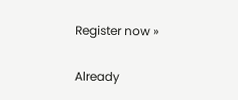Register now »

Already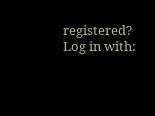registered? Log in with: